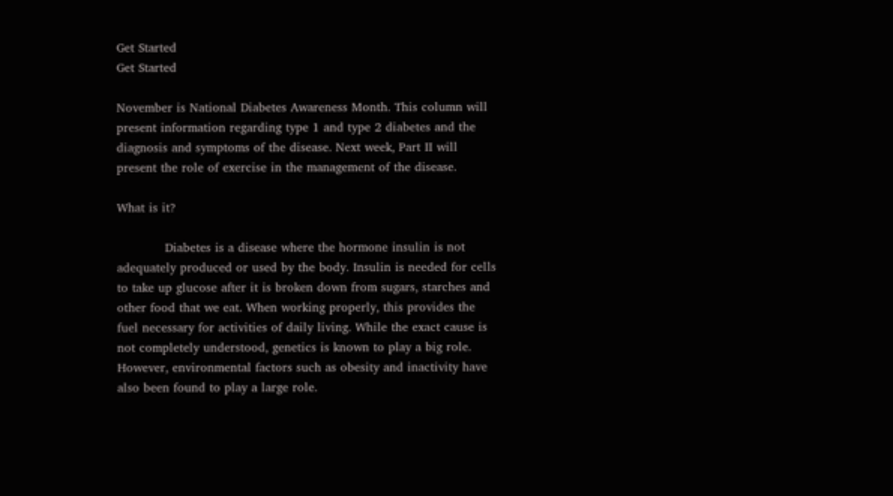Get Started
Get Started

November is National Diabetes Awareness Month. This column will present information regarding type 1 and type 2 diabetes and the diagnosis and symptoms of the disease. Next week, Part II will present the role of exercise in the management of the disease.

What is it?

            Diabetes is a disease where the hormone insulin is not adequately produced or used by the body. Insulin is needed for cells to take up glucose after it is broken down from sugars, starches and other food that we eat. When working properly, this provides the fuel necessary for activities of daily living. While the exact cause is not completely understood, genetics is known to play a big role. However, environmental factors such as obesity and inactivity have also been found to play a large role.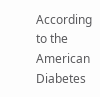According to the American Diabetes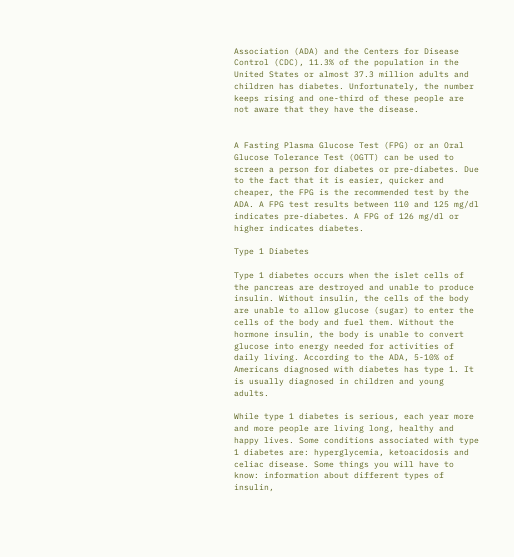Association (ADA) and the Centers for Disease Control (CDC), 11.3% of the population in the United States or almost 37.3 million adults and children has diabetes. Unfortunately, the number keeps rising and one-third of these people are not aware that they have the disease.


A Fasting Plasma Glucose Test (FPG) or an Oral Glucose Tolerance Test (OGTT) can be used to screen a person for diabetes or pre-diabetes. Due to the fact that it is easier, quicker and cheaper, the FPG is the recommended test by the ADA. A FPG test results between 110 and 125 mg/dl indicates pre-diabetes. A FPG of 126 mg/dl or higher indicates diabetes.

Type 1 Diabetes

Type 1 diabetes occurs when the islet cells of the pancreas are destroyed and unable to produce insulin. Without insulin, the cells of the body are unable to allow glucose (sugar) to enter the cells of the body and fuel them. Without the hormone insulin, the body is unable to convert glucose into energy needed for activities of daily living. According to the ADA, 5-10% of Americans diagnosed with diabetes has type 1. It is usually diagnosed in children and young adults.

While type 1 diabetes is serious, each year more and more people are living long, healthy and happy lives. Some conditions associated with type 1 diabetes are: hyperglycemia, ketoacidosis and celiac disease. Some things you will have to know: information about different types of insulin,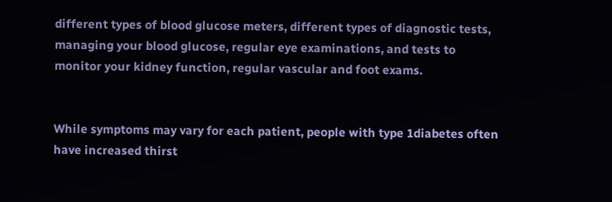different types of blood glucose meters, different types of diagnostic tests, managing your blood glucose, regular eye examinations, and tests to monitor your kidney function, regular vascular and foot exams.


While symptoms may vary for each patient, people with type 1diabetes often have increased thirst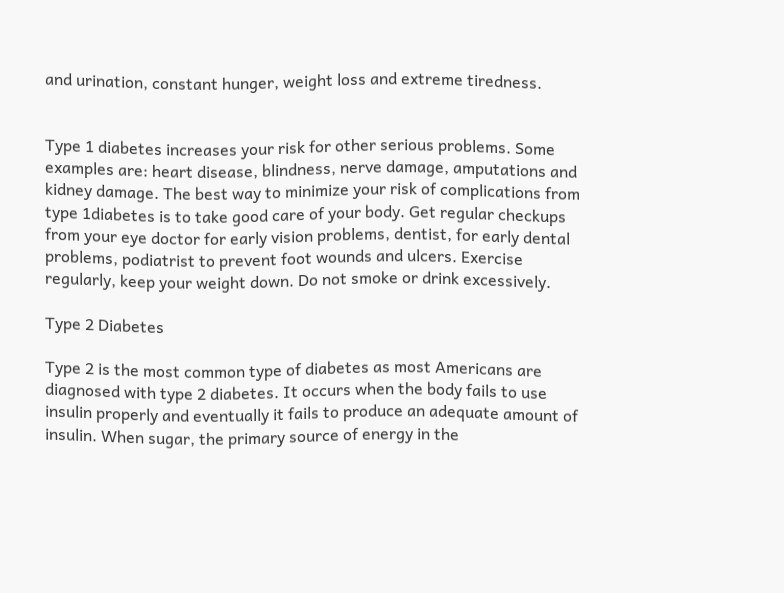and urination, constant hunger, weight loss and extreme tiredness.


Type 1 diabetes increases your risk for other serious problems. Some examples are: heart disease, blindness, nerve damage, amputations and kidney damage. The best way to minimize your risk of complications from type 1diabetes is to take good care of your body. Get regular checkups from your eye doctor for early vision problems, dentist, for early dental problems, podiatrist to prevent foot wounds and ulcers. Exercise regularly, keep your weight down. Do not smoke or drink excessively.

Type 2 Diabetes

Type 2 is the most common type of diabetes as most Americans are diagnosed with type 2 diabetes. It occurs when the body fails to use insulin properly and eventually it fails to produce an adequate amount of insulin. When sugar, the primary source of energy in the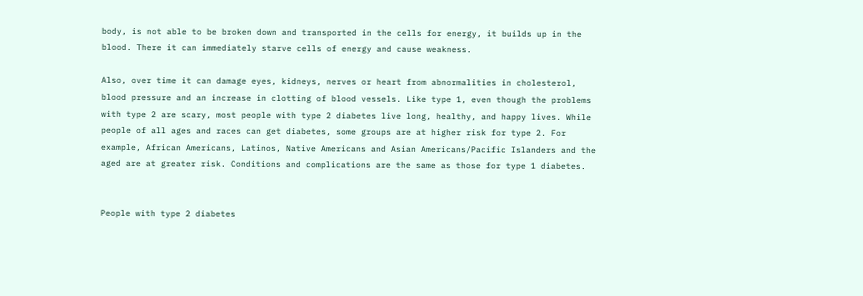body, is not able to be broken down and transported in the cells for energy, it builds up in the blood. There it can immediately starve cells of energy and cause weakness.

Also, over time it can damage eyes, kidneys, nerves or heart from abnormalities in cholesterol, blood pressure and an increase in clotting of blood vessels. Like type 1, even though the problems with type 2 are scary, most people with type 2 diabetes live long, healthy, and happy lives. While people of all ages and races can get diabetes, some groups are at higher risk for type 2. For example, African Americans, Latinos, Native Americans and Asian Americans/Pacific Islanders and the aged are at greater risk. Conditions and complications are the same as those for type 1 diabetes.


People with type 2 diabetes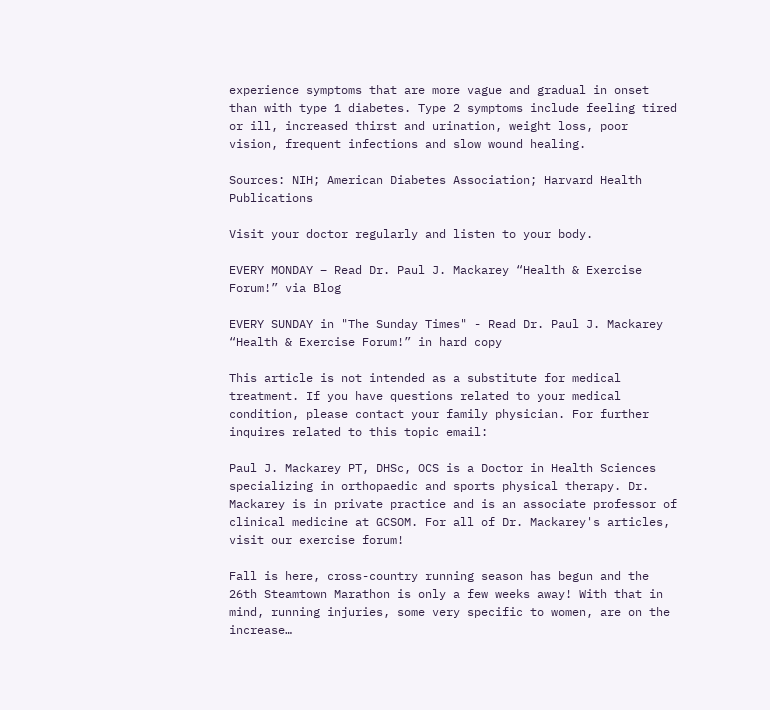experience symptoms that are more vague and gradual in onset than with type 1 diabetes. Type 2 symptoms include feeling tired or ill, increased thirst and urination, weight loss, poor vision, frequent infections and slow wound healing.

Sources: NIH; American Diabetes Association; Harvard Health Publications

Visit your doctor regularly and listen to your body.

EVERY MONDAY – Read Dr. Paul J. Mackarey “Health & Exercise Forum!” via Blog

EVERY SUNDAY in "The Sunday Times" - Read Dr. Paul J. Mackarey “Health & Exercise Forum!” in hard copy

This article is not intended as a substitute for medical treatment. If you have questions related to your medical condition, please contact your family physician. For further inquires related to this topic email:

Paul J. Mackarey PT, DHSc, OCS is a Doctor in Health Sciences specializing in orthopaedic and sports physical therapy. Dr. Mackarey is in private practice and is an associate professor of clinical medicine at GCSOM. For all of Dr. Mackarey's articles, visit our exercise forum!

Fall is here, cross-country running season has begun and the 26th Steamtown Marathon is only a few weeks away! With that in mind, running injuries, some very specific to women, are on the increase…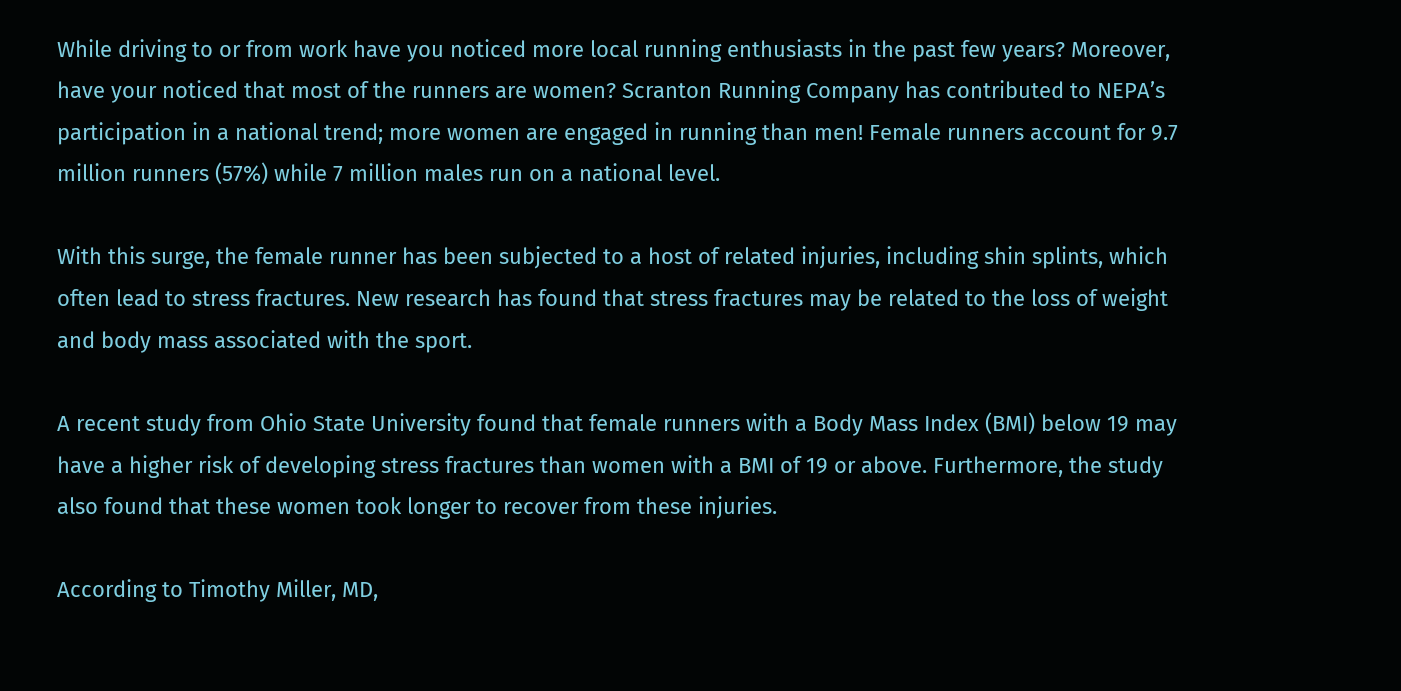While driving to or from work have you noticed more local running enthusiasts in the past few years? Moreover, have your noticed that most of the runners are women? Scranton Running Company has contributed to NEPA’s participation in a national trend; more women are engaged in running than men! Female runners account for 9.7 million runners (57%) while 7 million males run on a national level.

With this surge, the female runner has been subjected to a host of related injuries, including shin splints, which often lead to stress fractures. New research has found that stress fractures may be related to the loss of weight and body mass associated with the sport.

A recent study from Ohio State University found that female runners with a Body Mass Index (BMI) below 19 may have a higher risk of developing stress fractures than women with a BMI of 19 or above. Furthermore, the study also found that these women took longer to recover from these injuries.

According to Timothy Miller, MD,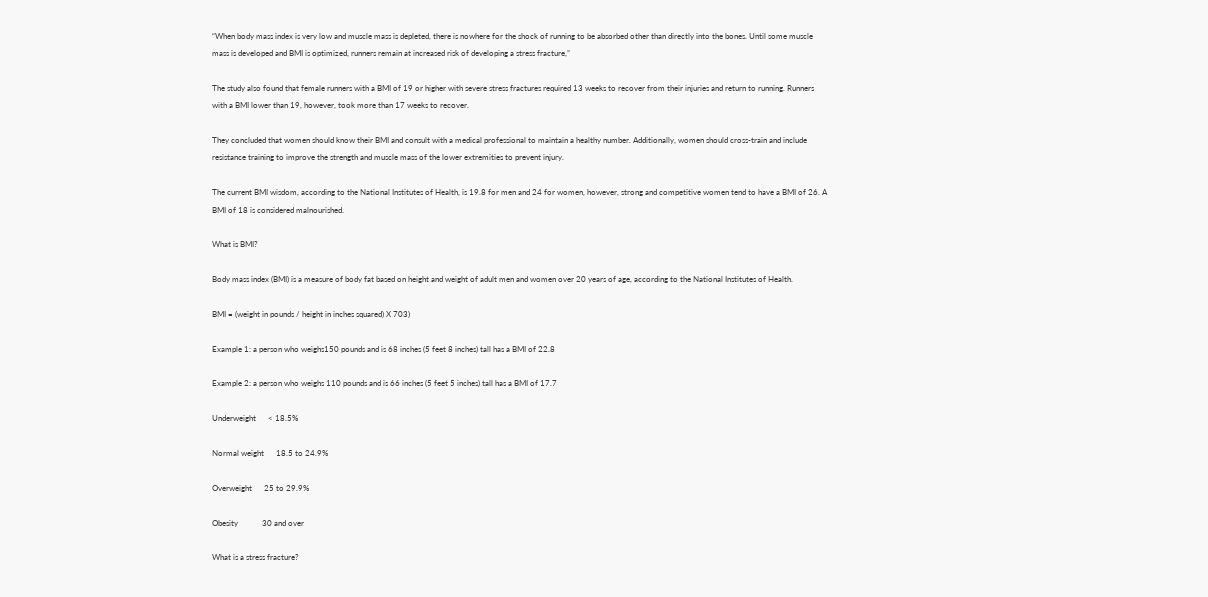“When body mass index is very low and muscle mass is depleted, there is nowhere for the shock of running to be absorbed other than directly into the bones. Until some muscle mass is developed and BMI is optimized, runners remain at increased risk of developing a stress fracture,”

The study also found that female runners with a BMI of 19 or higher with severe stress fractures required 13 weeks to recover from their injuries and return to running. Runners with a BMI lower than 19, however, took more than 17 weeks to recover.

They concluded that women should know their BMI and consult with a medical professional to maintain a healthy number. Additionally, women should cross-train and include resistance training to improve the strength and muscle mass of the lower extremities to prevent injury.

The current BMI wisdom, according to the National Institutes of Health, is 19.8 for men and 24 for women, however, strong and competitive women tend to have a BMI of 26. A BMI of 18 is considered malnourished.

What is BMI?

Body mass index (BMI) is a measure of body fat based on height and weight of adult men and women over 20 years of age, according to the National Institutes of Health.

BMI = (weight in pounds / height in inches squared) X 703)

Example 1: a person who weighs150 pounds and is 68 inches (5 feet 8 inches) tall has a BMI of 22.8

Example 2: a person who weighs 110 pounds and is 66 inches (5 feet 5 inches) tall has a BMI of 17.7

Underweight      < 18.5%

Normal weight      18.5 to 24.9%

Overweight      25 to 29.9%

Obesity            30 and over

What is a stress fracture?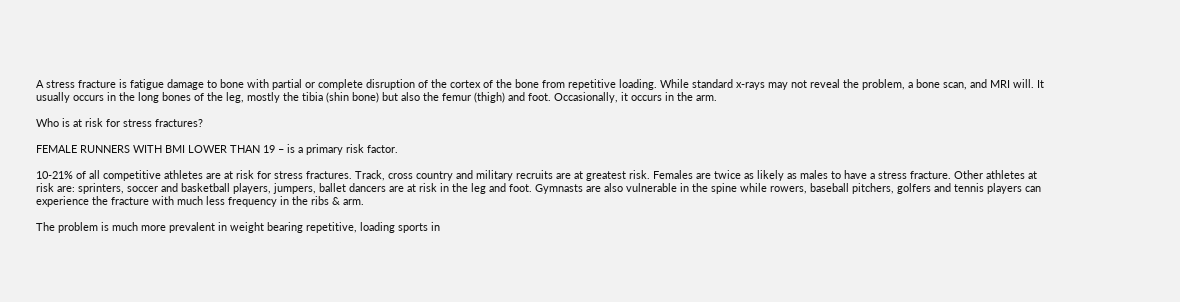A stress fracture is fatigue damage to bone with partial or complete disruption of the cortex of the bone from repetitive loading. While standard x-rays may not reveal the problem, a bone scan, and MRI will. It usually occurs in the long bones of the leg, mostly the tibia (shin bone) but also the femur (thigh) and foot. Occasionally, it occurs in the arm.

Who is at risk for stress fractures?

FEMALE RUNNERS WITH BMI LOWER THAN 19 – is a primary risk factor.

10-21% of all competitive athletes are at risk for stress fractures. Track, cross country and military recruits are at greatest risk. Females are twice as likely as males to have a stress fracture. Other athletes at risk are: sprinters, soccer and basketball players, jumpers, ballet dancers are at risk in the leg and foot. Gymnasts are also vulnerable in the spine while rowers, baseball pitchers, golfers and tennis players can experience the fracture with much less frequency in the ribs & arm.

The problem is much more prevalent in weight bearing repetitive, loading sports in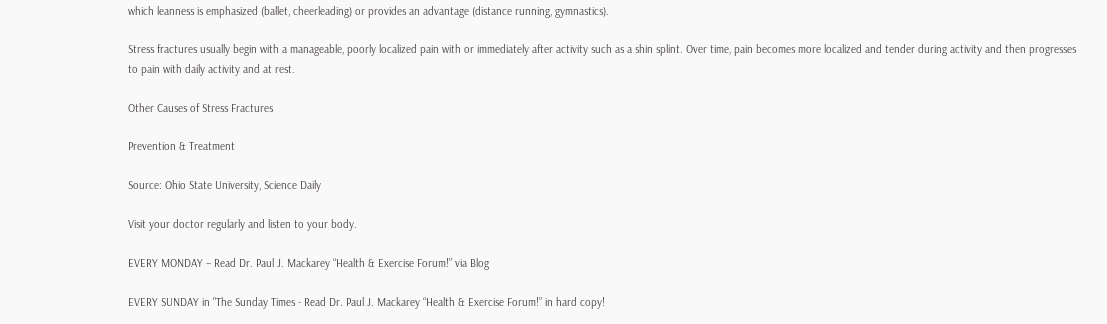which leanness is emphasized (ballet, cheerleading) or provides an advantage (distance running, gymnastics).

Stress fractures usually begin with a manageable, poorly localized pain with or immediately after activity such as a shin splint. Over time, pain becomes more localized and tender during activity and then progresses to pain with daily activity and at rest.

Other Causes of Stress Fractures

Prevention & Treatment

Source: Ohio State University, Science Daily

Visit your doctor regularly and listen to your body.

EVERY MONDAY – Read Dr. Paul J. Mackarey “Health & Exercise Forum!” via Blog

EVERY SUNDAY in "The Sunday Times - Read Dr. Paul J. Mackarey “Health & Exercise Forum!” in hard copy!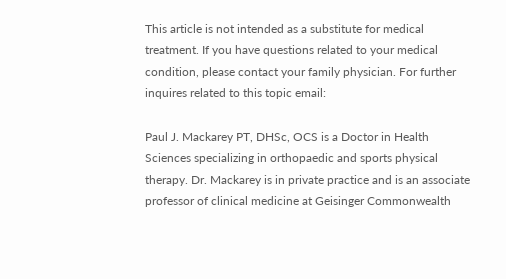This article is not intended as a substitute for medical treatment. If you have questions related to your medical condition, please contact your family physician. For further inquires related to this topic email:

Paul J. Mackarey PT, DHSc, OCS is a Doctor in Health Sciences specializing in orthopaedic and sports physical therapy. Dr. Mackarey is in private practice and is an associate professor of clinical medicine at Geisinger Commonwealth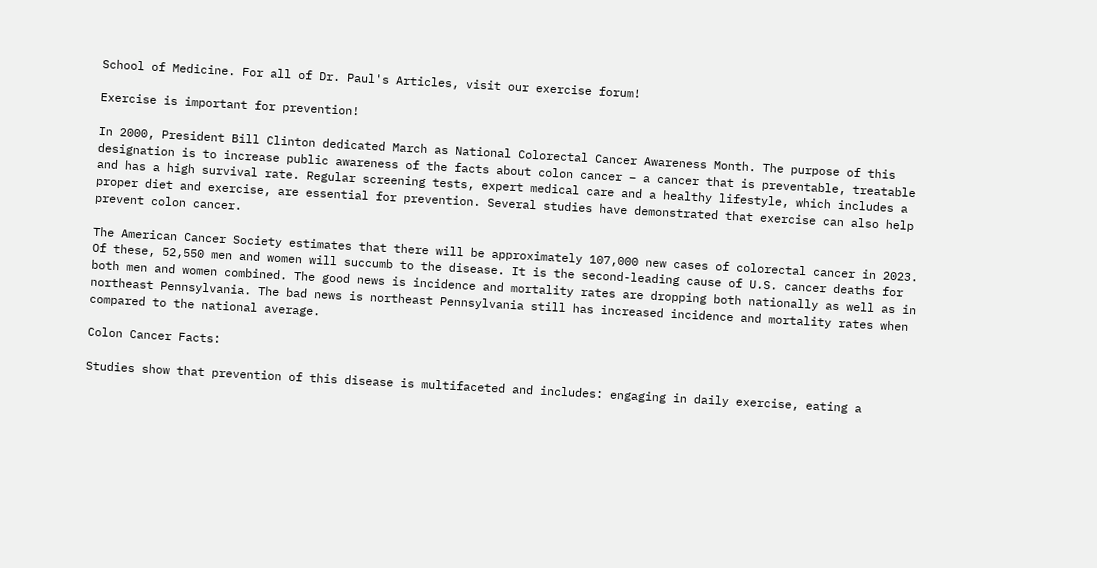School of Medicine. For all of Dr. Paul's Articles, visit our exercise forum!

Exercise is important for prevention!

In 2000, President Bill Clinton dedicated March as National Colorectal Cancer Awareness Month. The purpose of this designation is to increase public awareness of the facts about colon cancer – a cancer that is preventable, treatable and has a high survival rate. Regular screening tests, expert medical care and a healthy lifestyle, which includes a proper diet and exercise, are essential for prevention. Several studies have demonstrated that exercise can also help prevent colon cancer.

The American Cancer Society estimates that there will be approximately 107,000 new cases of colorectal cancer in 2023. Of these, 52,550 men and women will succumb to the disease. It is the second-leading cause of U.S. cancer deaths for both men and women combined. The good news is incidence and mortality rates are dropping both nationally as well as in northeast Pennsylvania. The bad news is northeast Pennsylvania still has increased incidence and mortality rates when compared to the national average.

Colon Cancer Facts:

Studies show that prevention of this disease is multifaceted and includes: engaging in daily exercise, eating a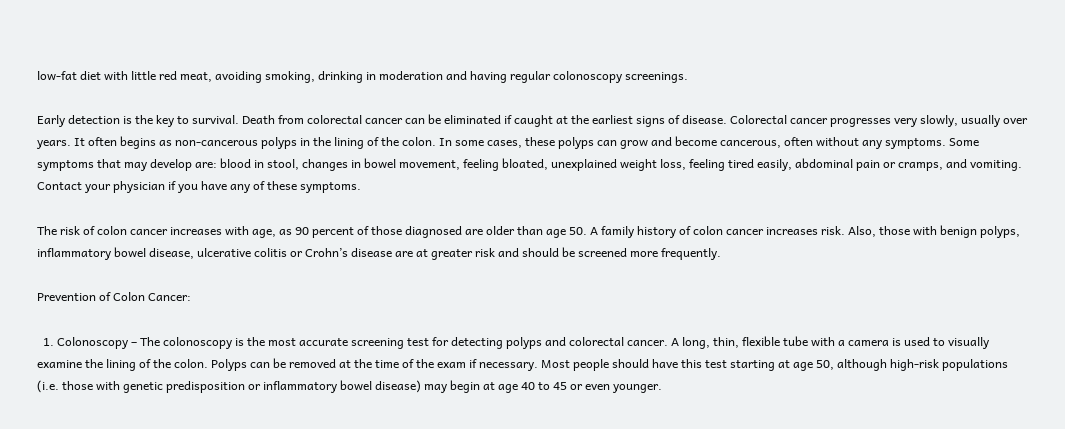low-fat diet with little red meat, avoiding smoking, drinking in moderation and having regular colonoscopy screenings.

Early detection is the key to survival. Death from colorectal cancer can be eliminated if caught at the earliest signs of disease. Colorectal cancer progresses very slowly, usually over years. It often begins as non-cancerous polyps in the lining of the colon. In some cases, these polyps can grow and become cancerous, often without any symptoms. Some symptoms that may develop are: blood in stool, changes in bowel movement, feeling bloated, unexplained weight loss, feeling tired easily, abdominal pain or cramps, and vomiting. Contact your physician if you have any of these symptoms.

The risk of colon cancer increases with age, as 90 percent of those diagnosed are older than age 50. A family history of colon cancer increases risk. Also, those with benign polyps, inflammatory bowel disease, ulcerative colitis or Crohn’s disease are at greater risk and should be screened more frequently.

Prevention of Colon Cancer:

  1. Colonoscopy – The colonoscopy is the most accurate screening test for detecting polyps and colorectal cancer. A long, thin, flexible tube with a camera is used to visually examine the lining of the colon. Polyps can be removed at the time of the exam if necessary. Most people should have this test starting at age 50, although high-risk populations (i.e. those with genetic predisposition or inflammatory bowel disease) may begin at age 40 to 45 or even younger.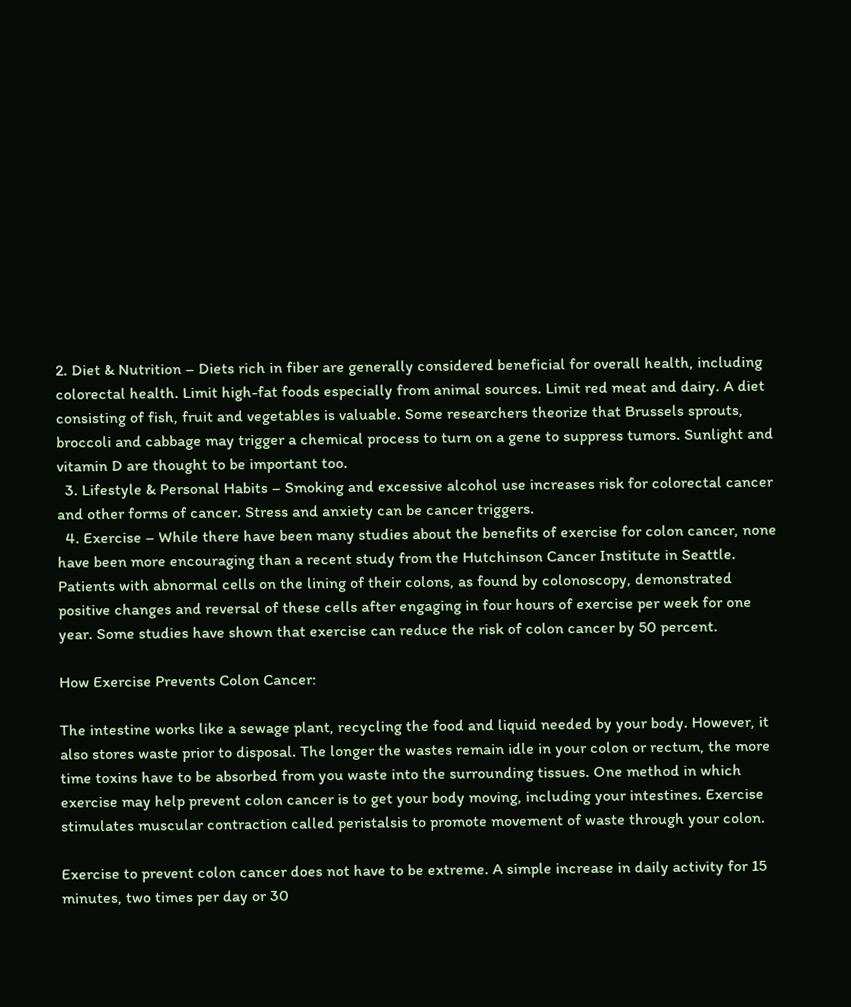2. Diet & Nutrition – Diets rich in fiber are generally considered beneficial for overall health, including colorectal health. Limit high-fat foods especially from animal sources. Limit red meat and dairy. A diet consisting of fish, fruit and vegetables is valuable. Some researchers theorize that Brussels sprouts, broccoli and cabbage may trigger a chemical process to turn on a gene to suppress tumors. Sunlight and vitamin D are thought to be important too.
  3. Lifestyle & Personal Habits – Smoking and excessive alcohol use increases risk for colorectal cancer and other forms of cancer. Stress and anxiety can be cancer triggers.
  4. Exercise – While there have been many studies about the benefits of exercise for colon cancer, none have been more encouraging than a recent study from the Hutchinson Cancer Institute in Seattle. Patients with abnormal cells on the lining of their colons, as found by colonoscopy, demonstrated positive changes and reversal of these cells after engaging in four hours of exercise per week for one year. Some studies have shown that exercise can reduce the risk of colon cancer by 50 percent.

How Exercise Prevents Colon Cancer:

The intestine works like a sewage plant, recycling the food and liquid needed by your body. However, it also stores waste prior to disposal. The longer the wastes remain idle in your colon or rectum, the more time toxins have to be absorbed from you waste into the surrounding tissues. One method in which exercise may help prevent colon cancer is to get your body moving, including your intestines. Exercise stimulates muscular contraction called peristalsis to promote movement of waste through your colon.

Exercise to prevent colon cancer does not have to be extreme. A simple increase in daily activity for 15 minutes, two times per day or 30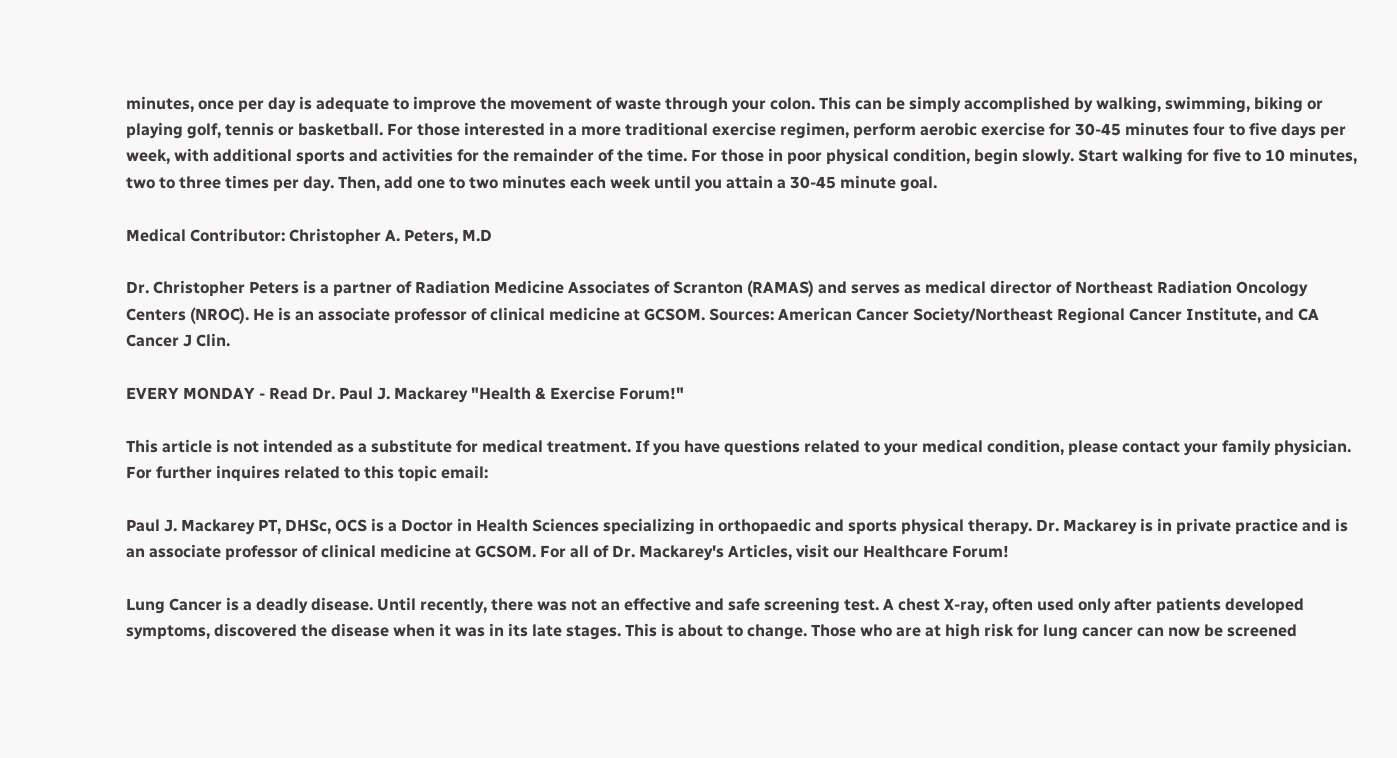minutes, once per day is adequate to improve the movement of waste through your colon. This can be simply accomplished by walking, swimming, biking or playing golf, tennis or basketball. For those interested in a more traditional exercise regimen, perform aerobic exercise for 30-45 minutes four to five days per week, with additional sports and activities for the remainder of the time. For those in poor physical condition, begin slowly. Start walking for five to 10 minutes, two to three times per day. Then, add one to two minutes each week until you attain a 30-45 minute goal.

Medical Contributor: Christopher A. Peters, M.D

Dr. Christopher Peters is a partner of Radiation Medicine Associates of Scranton (RAMAS) and serves as medical director of Northeast Radiation Oncology Centers (NROC). He is an associate professor of clinical medicine at GCSOM. Sources: American Cancer Society/Northeast Regional Cancer Institute, and CA Cancer J Clin.

EVERY MONDAY - Read Dr. Paul J. Mackarey "Health & Exercise Forum!"

This article is not intended as a substitute for medical treatment. If you have questions related to your medical condition, please contact your family physician. For further inquires related to this topic email:

Paul J. Mackarey PT, DHSc, OCS is a Doctor in Health Sciences specializing in orthopaedic and sports physical therapy. Dr. Mackarey is in private practice and is an associate professor of clinical medicine at GCSOM. For all of Dr. Mackarey's Articles, visit our Healthcare Forum!

Lung Cancer is a deadly disease. Until recently, there was not an effective and safe screening test. A chest X-ray, often used only after patients developed symptoms, discovered the disease when it was in its late stages. This is about to change. Those who are at high risk for lung cancer can now be screened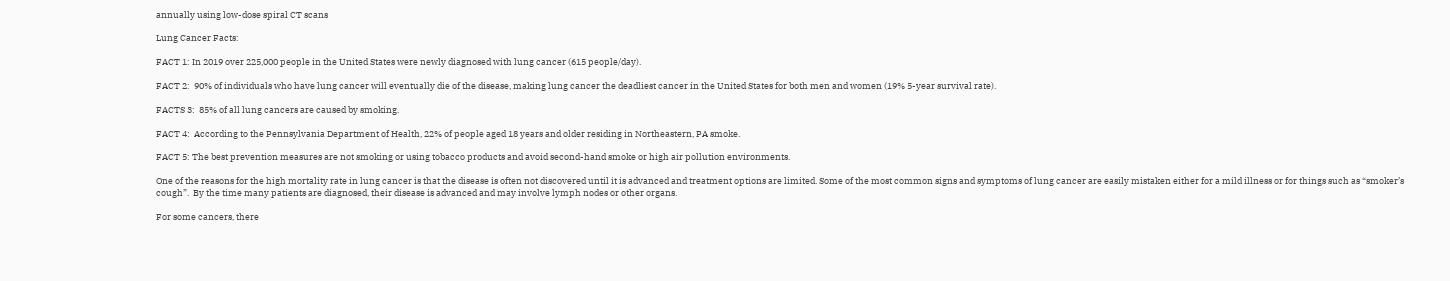annually using low-dose spiral CT scans

Lung Cancer Facts:

FACT 1: In 2019 over 225,000 people in the United States were newly diagnosed with lung cancer (615 people/day).

FACT 2:  90% of individuals who have lung cancer will eventually die of the disease, making lung cancer the deadliest cancer in the United States for both men and women (19% 5-year survival rate).

FACTS 3:  85% of all lung cancers are caused by smoking.

FACT 4:  According to the Pennsylvania Department of Health, 22% of people aged 18 years and older residing in Northeastern, PA smoke.

FACT 5: The best prevention measures are not smoking or using tobacco products and avoid second-hand smoke or high air pollution environments.

One of the reasons for the high mortality rate in lung cancer is that the disease is often not discovered until it is advanced and treatment options are limited. Some of the most common signs and symptoms of lung cancer are easily mistaken either for a mild illness or for things such as “smoker’s cough”.  By the time many patients are diagnosed, their disease is advanced and may involve lymph nodes or other organs.

For some cancers, there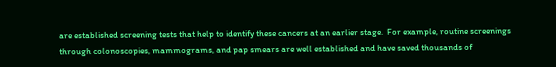are established screening tests that help to identify these cancers at an earlier stage.  For example, routine screenings through colonoscopies, mammograms, and pap smears are well established and have saved thousands of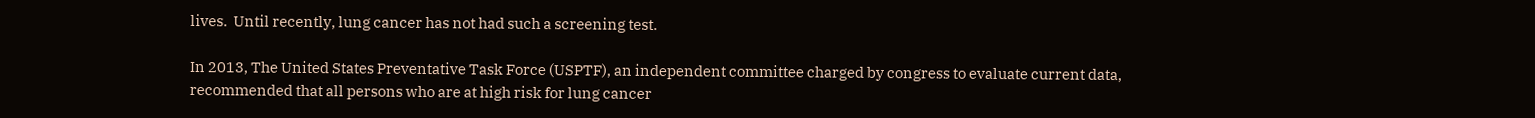lives.  Until recently, lung cancer has not had such a screening test.

In 2013, The United States Preventative Task Force (USPTF), an independent committee charged by congress to evaluate current data, recommended that all persons who are at high risk for lung cancer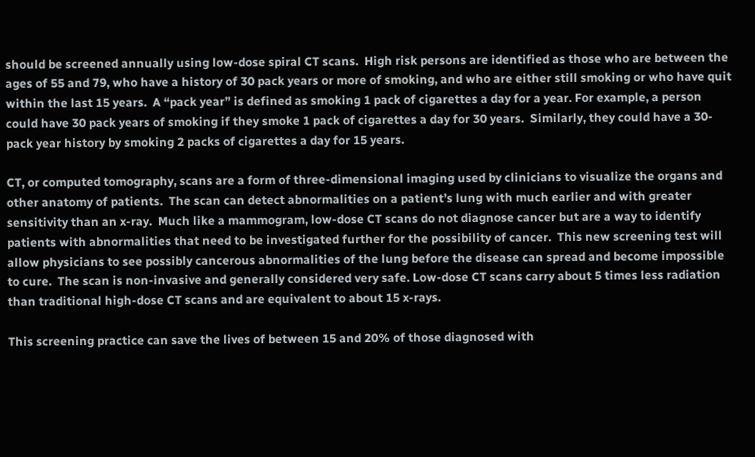should be screened annually using low-dose spiral CT scans.  High risk persons are identified as those who are between the ages of 55 and 79, who have a history of 30 pack years or more of smoking, and who are either still smoking or who have quit within the last 15 years.  A “pack year” is defined as smoking 1 pack of cigarettes a day for a year. For example, a person could have 30 pack years of smoking if they smoke 1 pack of cigarettes a day for 30 years.  Similarly, they could have a 30-pack year history by smoking 2 packs of cigarettes a day for 15 years.

CT, or computed tomography, scans are a form of three-dimensional imaging used by clinicians to visualize the organs and other anatomy of patients.  The scan can detect abnormalities on a patient’s lung with much earlier and with greater sensitivity than an x-ray.  Much like a mammogram, low-dose CT scans do not diagnose cancer but are a way to identify patients with abnormalities that need to be investigated further for the possibility of cancer.  This new screening test will allow physicians to see possibly cancerous abnormalities of the lung before the disease can spread and become impossible to cure.  The scan is non-invasive and generally considered very safe. Low-dose CT scans carry about 5 times less radiation than traditional high-dose CT scans and are equivalent to about 15 x-rays.

This screening practice can save the lives of between 15 and 20% of those diagnosed with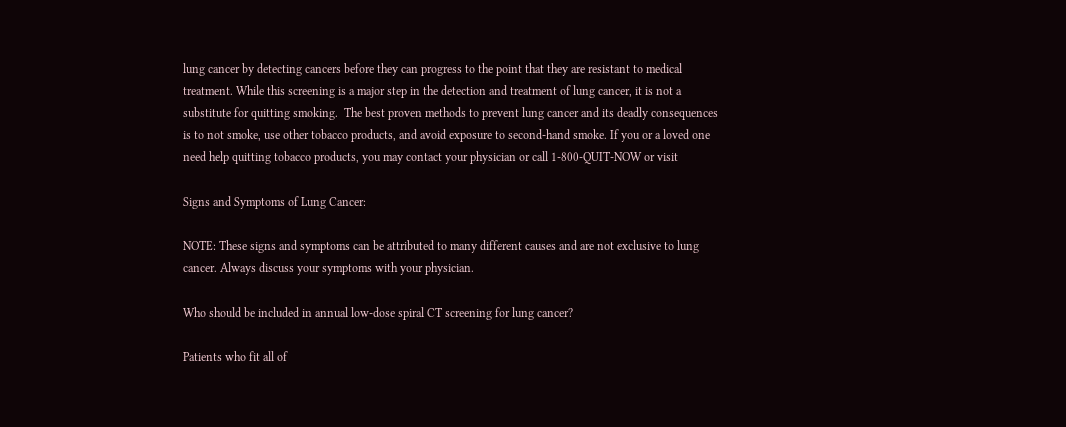lung cancer by detecting cancers before they can progress to the point that they are resistant to medical treatment. While this screening is a major step in the detection and treatment of lung cancer, it is not a substitute for quitting smoking.  The best proven methods to prevent lung cancer and its deadly consequences is to not smoke, use other tobacco products, and avoid exposure to second-hand smoke. If you or a loved one need help quitting tobacco products, you may contact your physician or call 1-800-QUIT-NOW or visit

Signs and Symptoms of Lung Cancer:

NOTE: These signs and symptoms can be attributed to many different causes and are not exclusive to lung cancer. Always discuss your symptoms with your physician.

Who should be included in annual low-dose spiral CT screening for lung cancer?

Patients who fit all of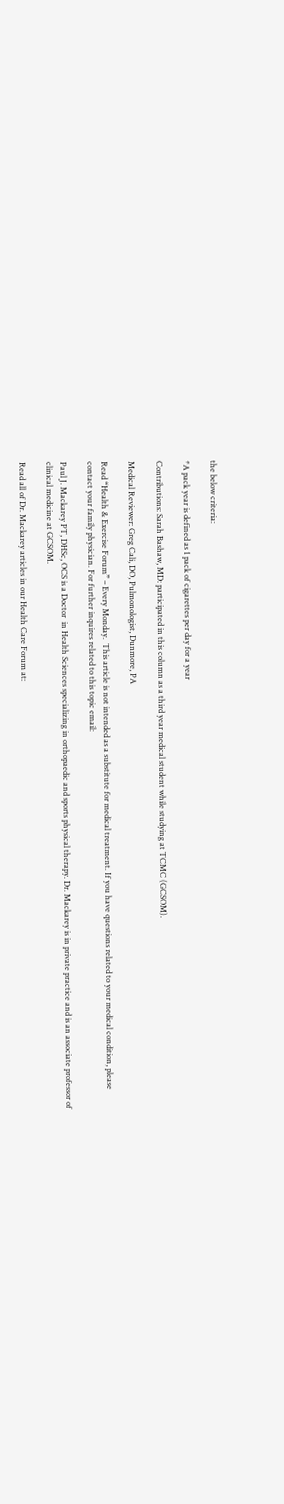the below criteria:

*A pack year is defined as 1 pack of cigarettes per day for a year

Contributions: Sarah Bashaw, MD: participated in this column as a third year medical student while studying at TCMC (GCSOM).

Medical Reviewer: Greg Cali, DO, Pulmonologist, Dunmore, PA

Read “Health & Exercise Forum” – Every Monday.  This article is not intended as a substitute for medical treatment. If you have questions related to your medical condition, please contact your family physician. For further inquires related to this topic email:

Paul J. Mackarey PT, DHSc, OCS is a Doctor  in Health Sciences specializing in orthopaedic and sports physical therapy. Dr. Mackarey is in private practice and is an associate professor of clinical medicine at GCSOM.

Read all of Dr. Mackarey articles in our Health Care Forum at: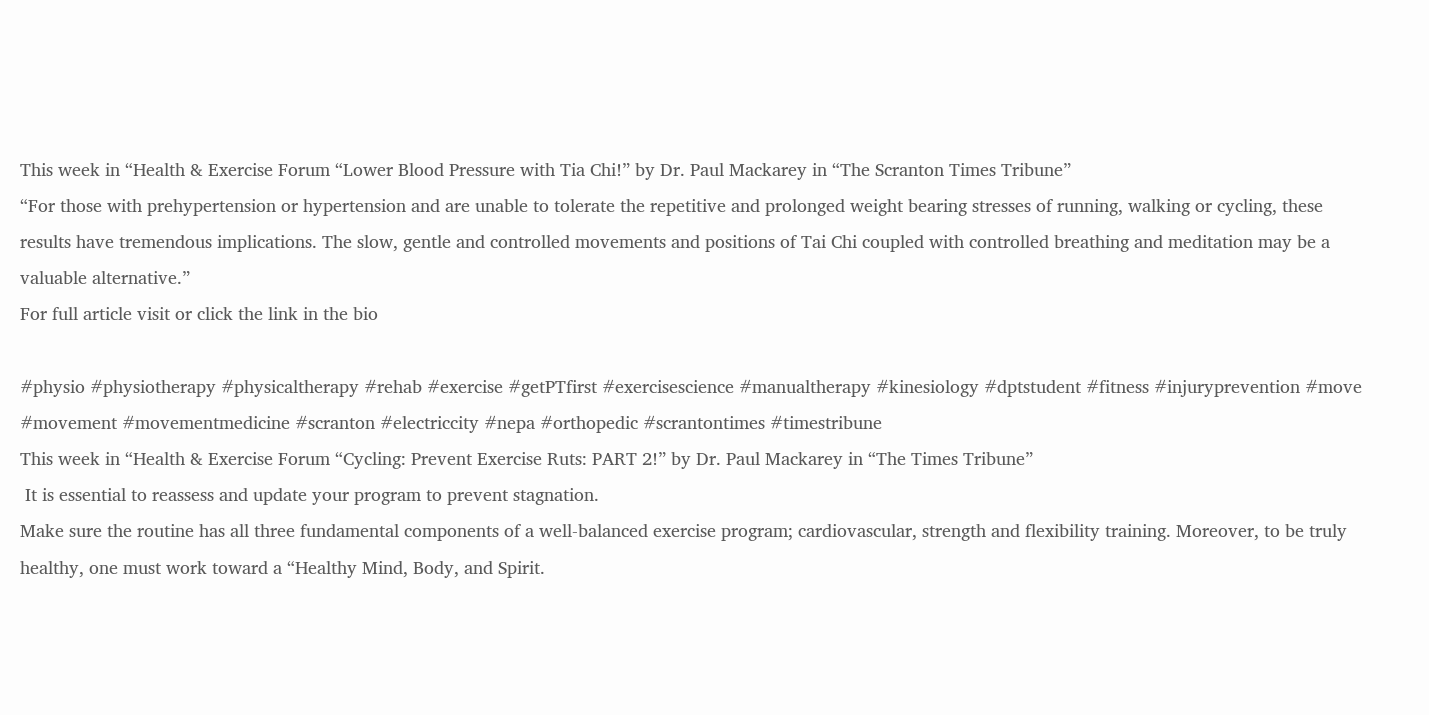This week in “Health & Exercise Forum “Lower Blood Pressure with Tia Chi!” by Dr. Paul Mackarey in “The Scranton Times Tribune”
“For those with prehypertension or hypertension and are unable to tolerate the repetitive and prolonged weight bearing stresses of running, walking or cycling, these results have tremendous implications. The slow, gentle and controlled movements and positions of Tai Chi coupled with controlled breathing and meditation may be a valuable alternative.”
For full article visit or click the link in the bio

#physio #physiotherapy #physicaltherapy #rehab #exercise #getPTfirst #exercisescience #manualtherapy #kinesiology #dptstudent #fitness #injuryprevention #move #movement #movementmedicine #scranton #electriccity #nepa #orthopedic #scrantontimes #timestribune
This week in “Health & Exercise Forum “Cycling: Prevent Exercise Ruts: PART 2!” by Dr. Paul Mackarey in “The Times Tribune”
 It is essential to reassess and update your program to prevent stagnation.
Make sure the routine has all three fundamental components of a well-balanced exercise program; cardiovascular, strength and flexibility training. Moreover, to be truly healthy, one must work toward a “Healthy Mind, Body, and Spirit.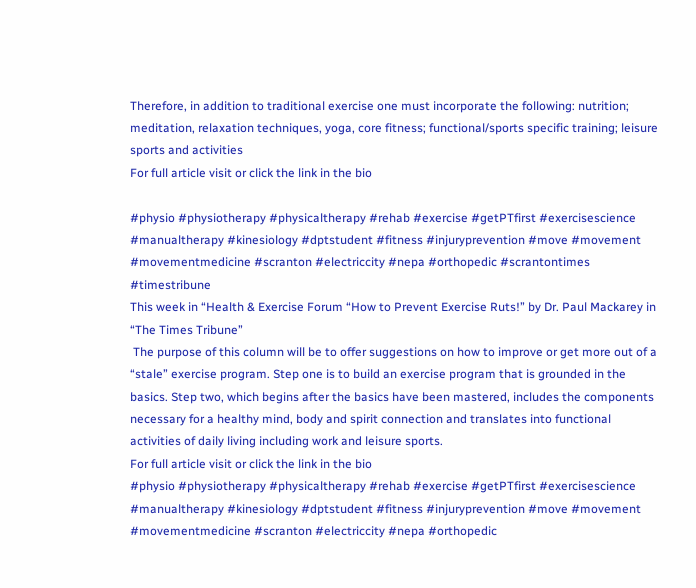Therefore, in addition to traditional exercise one must incorporate the following: nutrition; meditation, relaxation techniques, yoga, core fitness; functional/sports specific training; leisure sports and activities
For full article visit or click the link in the bio

#physio #physiotherapy #physicaltherapy #rehab #exercise #getPTfirst #exercisescience #manualtherapy #kinesiology #dptstudent #fitness #injuryprevention #move #movement #movementmedicine #scranton #electriccity #nepa #orthopedic #scrantontimes #timestribune
This week in “Health & Exercise Forum “How to Prevent Exercise Ruts!” by Dr. Paul Mackarey in “The Times Tribune”
 The purpose of this column will be to offer suggestions on how to improve or get more out of a “stale” exercise program. Step one is to build an exercise program that is grounded in the basics. Step two, which begins after the basics have been mastered, includes the components necessary for a healthy mind, body and spirit connection and translates into functional activities of daily living including work and leisure sports.
For full article visit or click the link in the bio
#physio #physiotherapy #physicaltherapy #rehab #exercise #getPTfirst #exercisescience #manualtherapy #kinesiology #dptstudent #fitness #injuryprevention #move #movement #movementmedicine #scranton #electriccity #nepa #orthopedic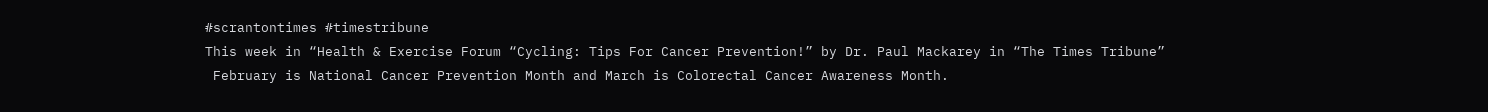#scrantontimes #timestribune
This week in “Health & Exercise Forum “Cycling: Tips For Cancer Prevention!” by Dr. Paul Mackarey in “The Times Tribune”
 February is National Cancer Prevention Month and March is Colorectal Cancer Awareness Month.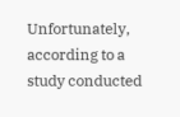Unfortunately, according to a study conducted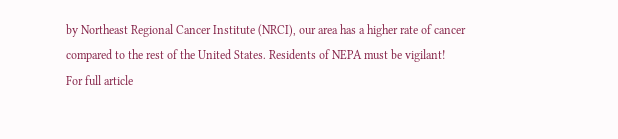by Northeast Regional Cancer Institute (NRCI), our area has a higher rate of cancer compared to the rest of the United States. Residents of NEPA must be vigilant!
For full article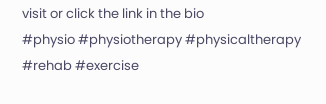visit or click the link in the bio
#physio #physiotherapy #physicaltherapy #rehab #exercise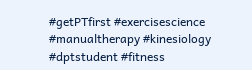#getPTfirst #exercisescience #manualtherapy #kinesiology #dptstudent #fitness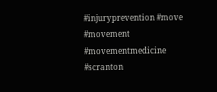#injuryprevention #move #movement #movementmedicine #scranton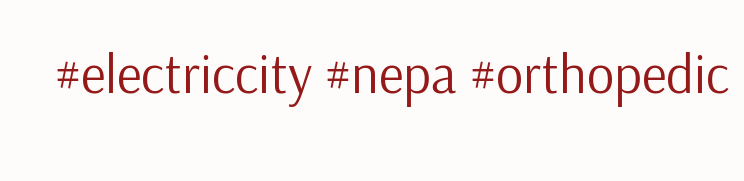#electriccity #nepa #orthopedic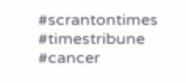#scrantontimes #timestribune #cancer